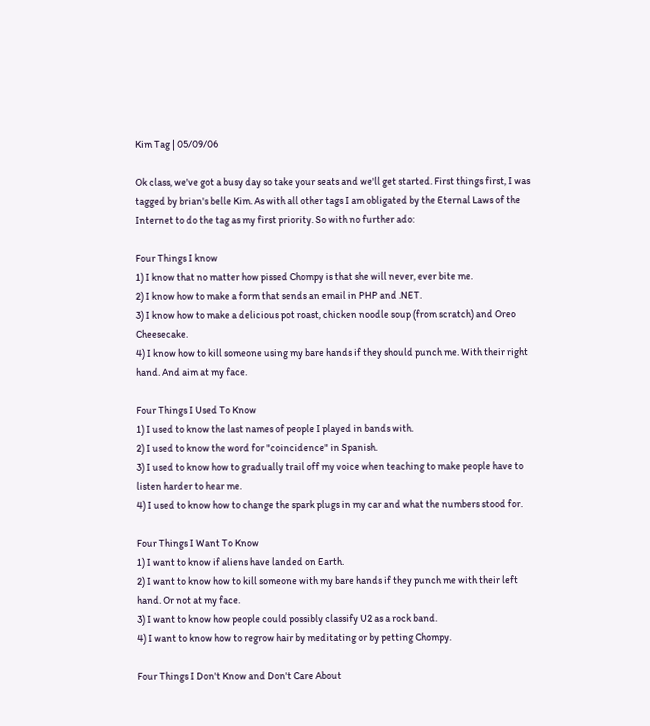Kim Tag | 05/09/06

Ok class, we've got a busy day so take your seats and we'll get started. First things first, I was tagged by brian's belle Kim. As with all other tags I am obligated by the Eternal Laws of the Internet to do the tag as my first priority. So with no further ado:

Four Things I know
1) I know that no matter how pissed Chompy is that she will never, ever bite me.
2) I know how to make a form that sends an email in PHP and .NET.
3) I know how to make a delicious pot roast, chicken noodle soup (from scratch) and Oreo Cheesecake.
4) I know how to kill someone using my bare hands if they should punch me. With their right hand. And aim at my face.

Four Things I Used To Know
1) I used to know the last names of people I played in bands with.
2) I used to know the word for "coincidence" in Spanish.
3) I used to know how to gradually trail off my voice when teaching to make people have to listen harder to hear me.
4) I used to know how to change the spark plugs in my car and what the numbers stood for.

Four Things I Want To Know
1) I want to know if aliens have landed on Earth.
2) I want to know how to kill someone with my bare hands if they punch me with their left hand. Or not at my face.
3) I want to know how people could possibly classify U2 as a rock band.
4) I want to know how to regrow hair by meditating or by petting Chompy.

Four Things I Don't Know and Don't Care About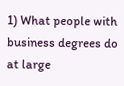1) What people with business degrees do at large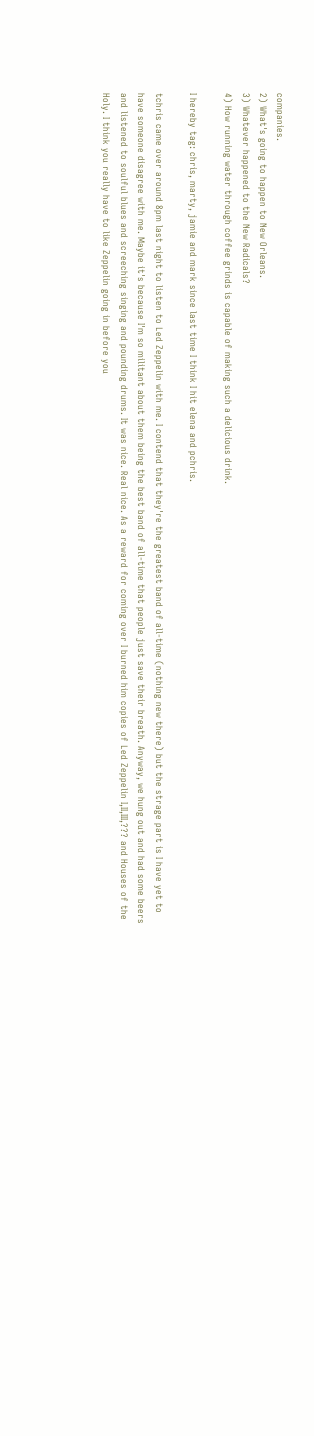companies.
2) What's going to happen to New Orleans.
3) Whatever happened to the New Radicals?
4) How running water through coffee grinds is capable of making such a delicious drink.

I hereby tag: chris, marty, jamie and mark since last time I think I hit elena and pchris.

tchris came over around 8pm last night to listen to Led Zeppelin with me. I contend that they're the greatest band of all-time (nothing new there) but the strage part is I have yet to have someone disagree with me. Maybe it's because I'm so militant about them being the best band of all-time that people just save their breath. Anyway, we hung out and had some beers and listened to soulful blues and screeching singing and pounding drums. It was nice. Real nice. As a reward for coming over I burned him copies of Led Zeppelin I,II,III,??? and Houses of the Holy. I think you really have to like Zeppelin going in before you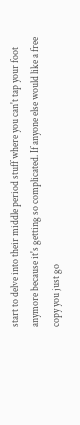start to delve into their middle period stuff where you can't tap your foot anymore because it's getting so complicated. If anyone else would like a free copy you just go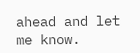ahead and let me know.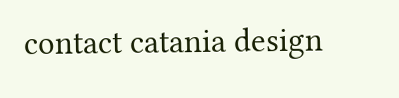contact catania design